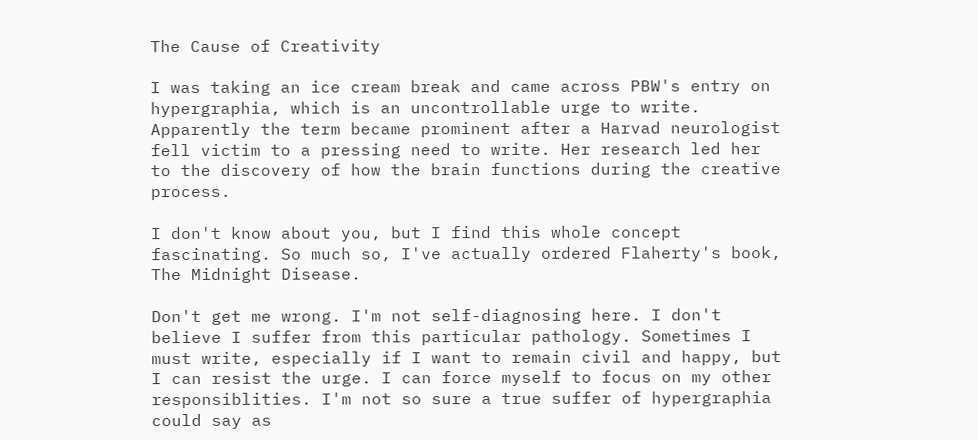The Cause of Creativity

I was taking an ice cream break and came across PBW's entry on hypergraphia, which is an uncontrollable urge to write. Apparently the term became prominent after a Harvad neurologist fell victim to a pressing need to write. Her research led her to the discovery of how the brain functions during the creative process.

I don't know about you, but I find this whole concept fascinating. So much so, I've actually ordered Flaherty's book, The Midnight Disease.

Don't get me wrong. I'm not self-diagnosing here. I don't believe I suffer from this particular pathology. Sometimes I must write, especially if I want to remain civil and happy, but I can resist the urge. I can force myself to focus on my other responsiblities. I'm not so sure a true suffer of hypergraphia could say as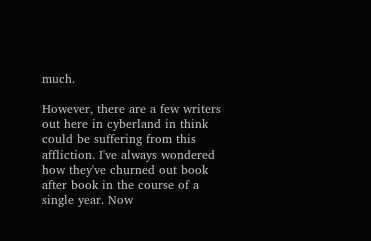much.

However, there are a few writers out here in cyberland in think could be suffering from this affliction. I've always wondered how they've churned out book after book in the course of a single year. Now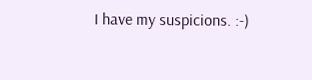I have my suspicions. :-)